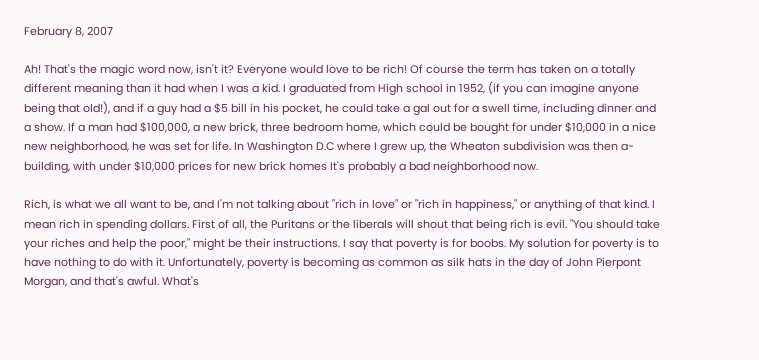February 8, 2007

Ah! That's the magic word now, isn't it? Everyone would love to be rich! Of course the term has taken on a totally different meaning than it had when I was a kid. I graduated from High school in 1952, (if you can imagine anyone being that old!), and if a guy had a $5 bill in his pocket, he could take a gal out for a swell time, including dinner and a show. If a man had $100,000, a new brick, three bedroom home, which could be bought for under $10,000 in a nice new neighborhood, he was set for life. In Washington D.C where I grew up, the Wheaton subdivision was then a-building, with under $10,000 prices for new brick homes It's probably a bad neighborhood now.

Rich, is what we all want to be, and I'm not talking about "rich in love" or "rich in happiness," or anything of that kind. I mean rich in spending dollars. First of all, the Puritans or the liberals will shout that being rich is evil. "You should take your riches and help the poor," might be their instructions. I say that poverty is for boobs. My solution for poverty is to have nothing to do with it. Unfortunately, poverty is becoming as common as silk hats in the day of John Pierpont Morgan, and that's awful. What's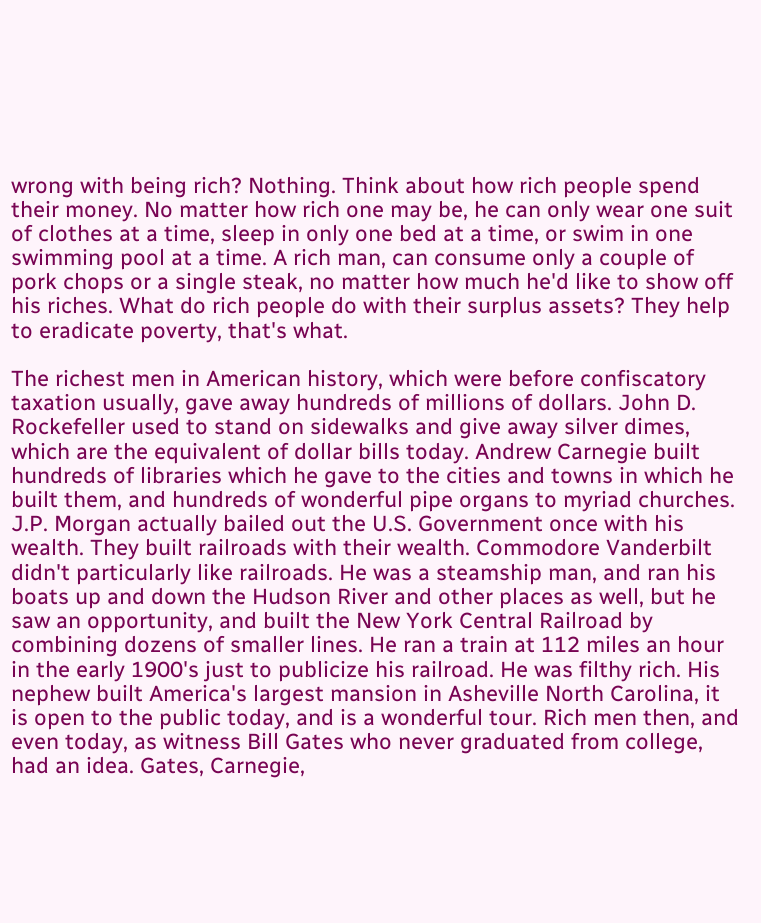wrong with being rich? Nothing. Think about how rich people spend their money. No matter how rich one may be, he can only wear one suit of clothes at a time, sleep in only one bed at a time, or swim in one swimming pool at a time. A rich man, can consume only a couple of pork chops or a single steak, no matter how much he'd like to show off his riches. What do rich people do with their surplus assets? They help to eradicate poverty, that's what.

The richest men in American history, which were before confiscatory taxation usually, gave away hundreds of millions of dollars. John D. Rockefeller used to stand on sidewalks and give away silver dimes, which are the equivalent of dollar bills today. Andrew Carnegie built hundreds of libraries which he gave to the cities and towns in which he built them, and hundreds of wonderful pipe organs to myriad churches. J.P. Morgan actually bailed out the U.S. Government once with his wealth. They built railroads with their wealth. Commodore Vanderbilt didn't particularly like railroads. He was a steamship man, and ran his boats up and down the Hudson River and other places as well, but he saw an opportunity, and built the New York Central Railroad by combining dozens of smaller lines. He ran a train at 112 miles an hour in the early 1900's just to publicize his railroad. He was filthy rich. His nephew built America's largest mansion in Asheville North Carolina, it is open to the public today, and is a wonderful tour. Rich men then, and even today, as witness Bill Gates who never graduated from college, had an idea. Gates, Carnegie,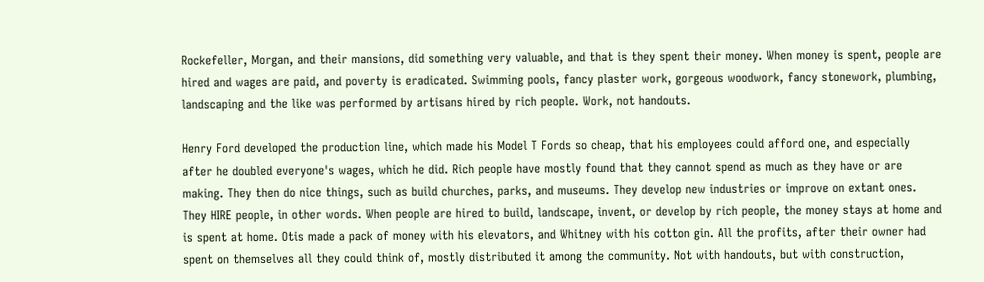Rockefeller, Morgan, and their mansions, did something very valuable, and that is they spent their money. When money is spent, people are hired and wages are paid, and poverty is eradicated. Swimming pools, fancy plaster work, gorgeous woodwork, fancy stonework, plumbing, landscaping and the like was performed by artisans hired by rich people. Work, not handouts.

Henry Ford developed the production line, which made his Model T Fords so cheap, that his employees could afford one, and especially after he doubled everyone's wages, which he did. Rich people have mostly found that they cannot spend as much as they have or are making. They then do nice things, such as build churches, parks, and museums. They develop new industries or improve on extant ones. They HIRE people, in other words. When people are hired to build, landscape, invent, or develop by rich people, the money stays at home and is spent at home. Otis made a pack of money with his elevators, and Whitney with his cotton gin. All the profits, after their owner had spent on themselves all they could think of, mostly distributed it among the community. Not with handouts, but with construction,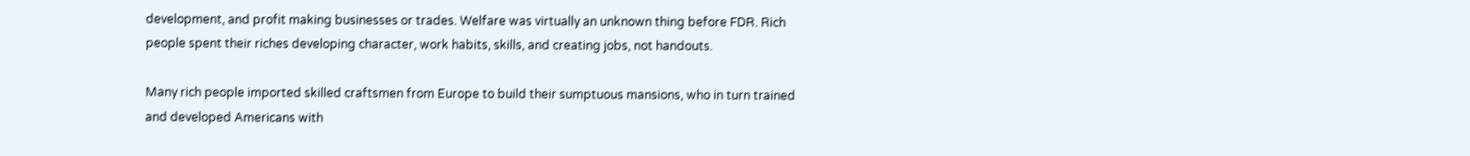development, and profit making businesses or trades. Welfare was virtually an unknown thing before FDR. Rich people spent their riches developing character, work habits, skills, and creating jobs, not handouts.

Many rich people imported skilled craftsmen from Europe to build their sumptuous mansions, who in turn trained and developed Americans with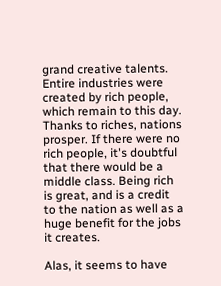grand creative talents. Entire industries were created by rich people, which remain to this day. Thanks to riches, nations prosper. If there were no rich people, it's doubtful that there would be a middle class. Being rich is great, and is a credit to the nation as well as a huge benefit for the jobs it creates.

Alas, it seems to have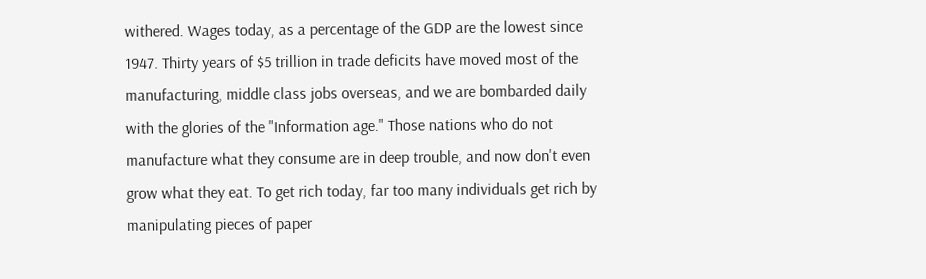withered. Wages today, as a percentage of the GDP are the lowest since 1947. Thirty years of $5 trillion in trade deficits have moved most of the manufacturing, middle class jobs overseas, and we are bombarded daily with the glories of the "Information age." Those nations who do not manufacture what they consume are in deep trouble, and now don't even grow what they eat. To get rich today, far too many individuals get rich by manipulating pieces of paper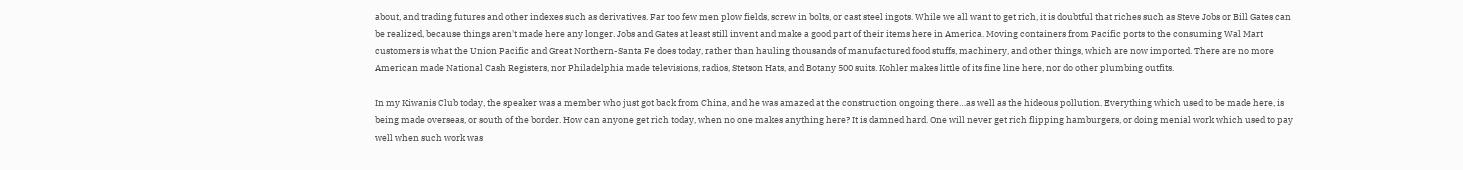about, and trading futures and other indexes such as derivatives. Far too few men plow fields, screw in bolts, or cast steel ingots. While we all want to get rich, it is doubtful that riches such as Steve Jobs or Bill Gates can be realized, because things aren't made here any longer. Jobs and Gates at least still invent and make a good part of their items here in America. Moving containers from Pacific ports to the consuming Wal Mart customers is what the Union Pacific and Great Northern-Santa Fe does today, rather than hauling thousands of manufactured food stuffs, machinery, and other things, which are now imported. There are no more American made National Cash Registers, nor Philadelphia made televisions, radios, Stetson Hats, and Botany 500 suits. Kohler makes little of its fine line here, nor do other plumbing outfits.

In my Kiwanis Club today, the speaker was a member who just got back from China, and he was amazed at the construction ongoing there…as well as the hideous pollution. Everything which used to be made here, is being made overseas, or south of the border. How can anyone get rich today, when no one makes anything here? It is damned hard. One will never get rich flipping hamburgers, or doing menial work which used to pay well when such work was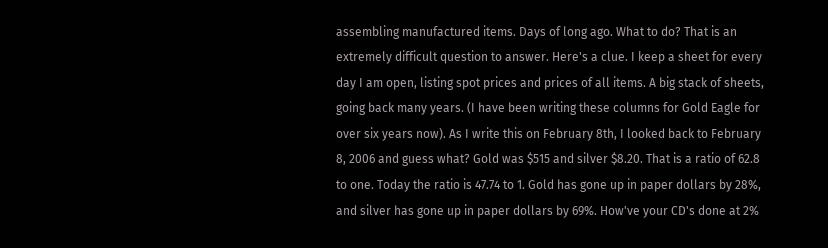assembling manufactured items. Days of long ago. What to do? That is an extremely difficult question to answer. Here's a clue. I keep a sheet for every day I am open, listing spot prices and prices of all items. A big stack of sheets, going back many years. (I have been writing these columns for Gold Eagle for over six years now). As I write this on February 8th, I looked back to February 8, 2006 and guess what? Gold was $515 and silver $8.20. That is a ratio of 62.8 to one. Today the ratio is 47.74 to 1. Gold has gone up in paper dollars by 28%, and silver has gone up in paper dollars by 69%. How've your CD's done at 2%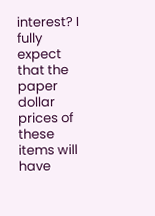interest? I fully expect that the paper dollar prices of these items will have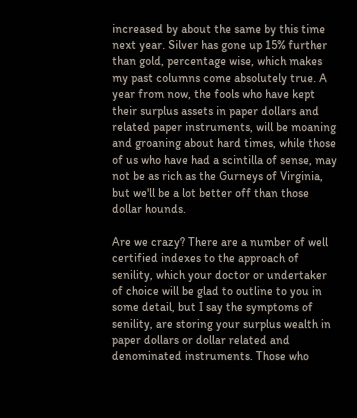increased by about the same by this time next year. Silver has gone up 15% further than gold, percentage wise, which makes my past columns come absolutely true. A year from now, the fools who have kept their surplus assets in paper dollars and related paper instruments, will be moaning and groaning about hard times, while those of us who have had a scintilla of sense, may not be as rich as the Gurneys of Virginia, but we'll be a lot better off than those dollar hounds.

Are we crazy? There are a number of well certified indexes to the approach of senility, which your doctor or undertaker of choice will be glad to outline to you in some detail, but I say the symptoms of senility, are storing your surplus wealth in paper dollars or dollar related and denominated instruments. Those who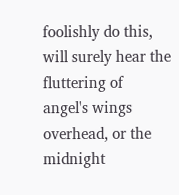foolishly do this, will surely hear the fluttering of angel's wings overhead, or the midnight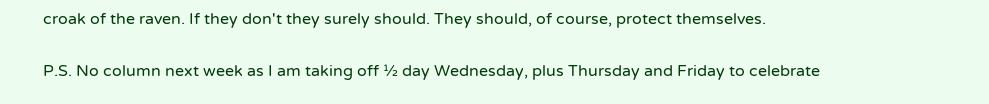croak of the raven. If they don't they surely should. They should, of course, protect themselves.

P.S. No column next week as I am taking off ½ day Wednesday, plus Thursday and Friday to celebrate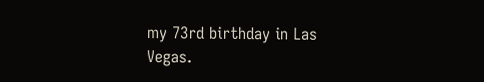my 73rd birthday in Las Vegas.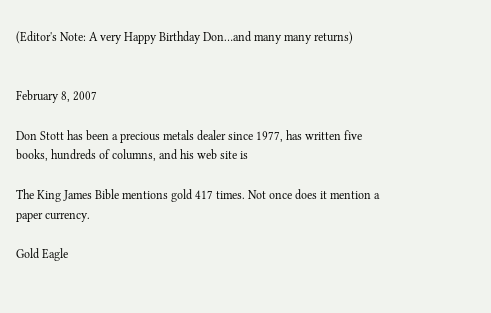(Editor's Note: A very Happy Birthday Don…and many many returns)


February 8, 2007

Don Stott has been a precious metals dealer since 1977, has written five books, hundreds of columns, and his web site is

The King James Bible mentions gold 417 times. Not once does it mention a paper currency.

Gold Eagle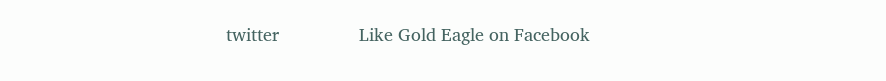twitter                Like Gold Eagle on Facebook